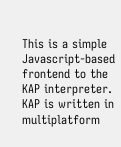This is a simple Javascript-based frontend to the KAP interpreter. KAP is written in multiplatform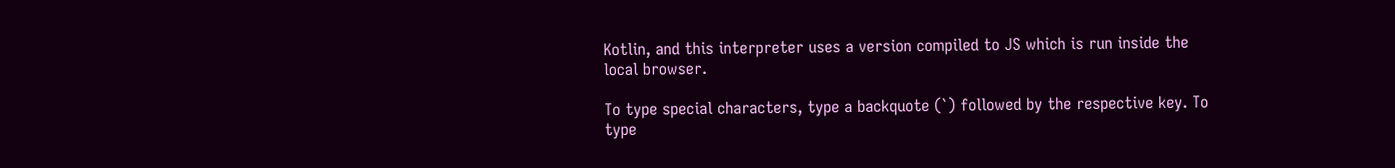Kotlin, and this interpreter uses a version compiled to JS which is run inside the local browser.

To type special characters, type a backquote (`) followed by the respective key. To type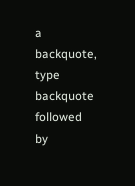a backquote, type backquote followed by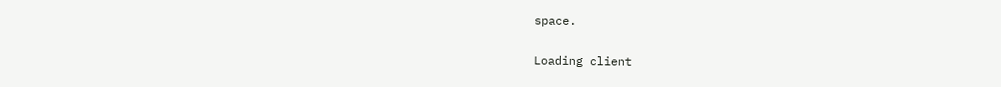space.

Loading client